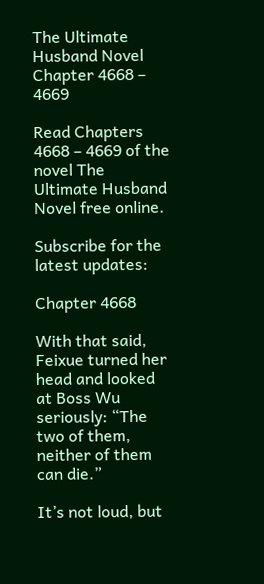The Ultimate Husband Novel Chapter 4668 – 4669

Read Chapters 4668 – 4669 of the novel The Ultimate Husband Novel free online.

Subscribe for the latest updates:

Chapter 4668

With that said, Feixue turned her head and looked at Boss Wu seriously: “The two of them, neither of them can die.”

It’s not loud, but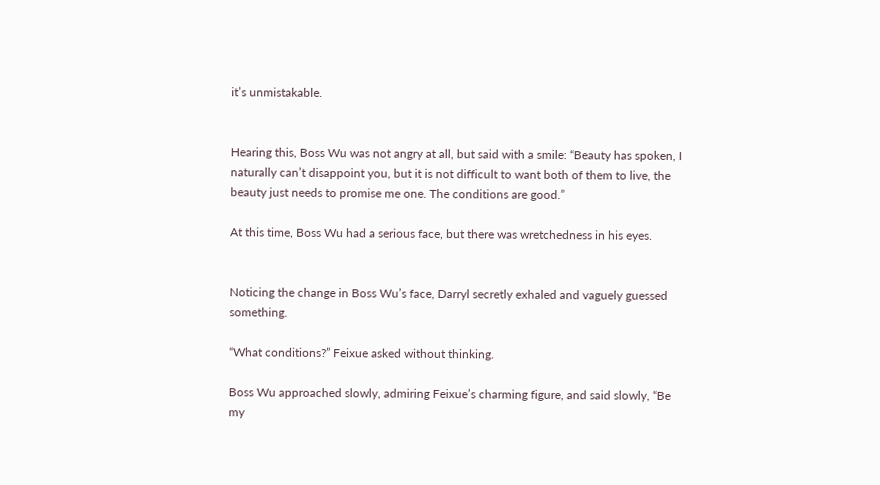it’s unmistakable.


Hearing this, Boss Wu was not angry at all, but said with a smile: “Beauty has spoken, I naturally can’t disappoint you, but it is not difficult to want both of them to live, the beauty just needs to promise me one. The conditions are good.”

At this time, Boss Wu had a serious face, but there was wretchedness in his eyes.


Noticing the change in Boss Wu’s face, Darryl secretly exhaled and vaguely guessed something.

“What conditions?” Feixue asked without thinking.

Boss Wu approached slowly, admiring Feixue’s charming figure, and said slowly, “Be my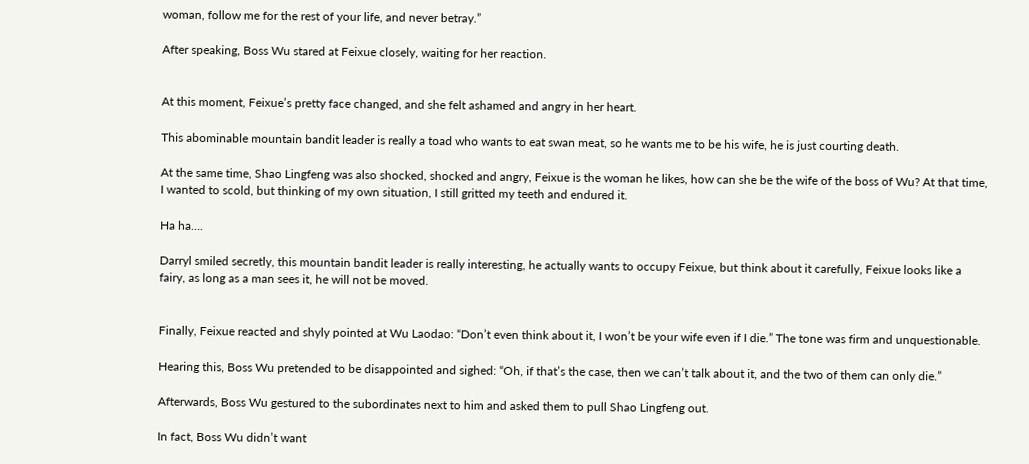woman, follow me for the rest of your life, and never betray.”

After speaking, Boss Wu stared at Feixue closely, waiting for her reaction.


At this moment, Feixue’s pretty face changed, and she felt ashamed and angry in her heart.

This abominable mountain bandit leader is really a toad who wants to eat swan meat, so he wants me to be his wife, he is just courting death.

At the same time, Shao Lingfeng was also shocked, shocked and angry, Feixue is the woman he likes, how can she be the wife of the boss of Wu? At that time, I wanted to scold, but thinking of my own situation, I still gritted my teeth and endured it.

Ha ha….

Darryl smiled secretly, this mountain bandit leader is really interesting, he actually wants to occupy Feixue, but think about it carefully, Feixue looks like a fairy, as long as a man sees it, he will not be moved.


Finally, Feixue reacted and shyly pointed at Wu Laodao: “Don’t even think about it, I won’t be your wife even if I die.” The tone was firm and unquestionable.

Hearing this, Boss Wu pretended to be disappointed and sighed: “Oh, if that’s the case, then we can’t talk about it, and the two of them can only die.”

Afterwards, Boss Wu gestured to the subordinates next to him and asked them to pull Shao Lingfeng out.

In fact, Boss Wu didn’t want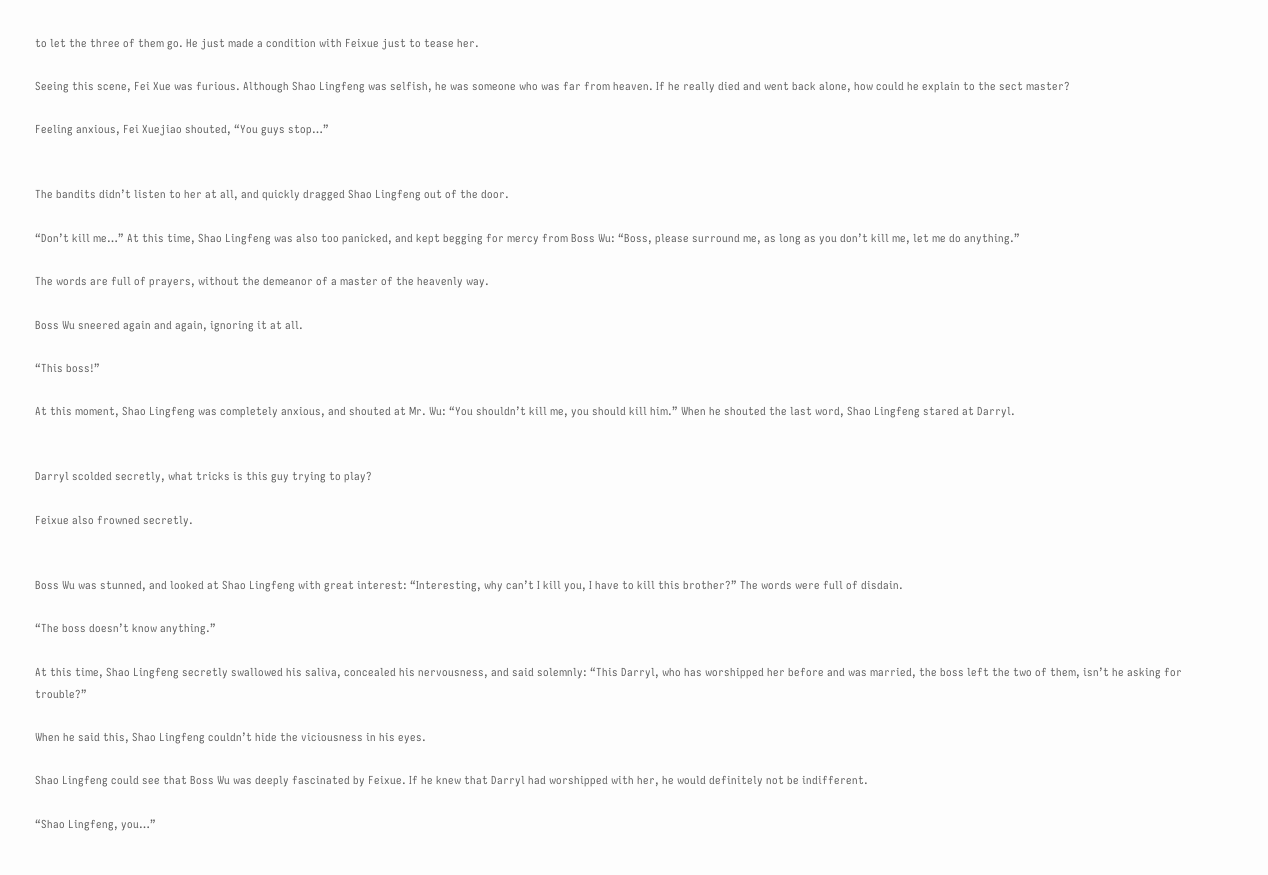to let the three of them go. He just made a condition with Feixue just to tease her.

Seeing this scene, Fei Xue was furious. Although Shao Lingfeng was selfish, he was someone who was far from heaven. If he really died and went back alone, how could he explain to the sect master?

Feeling anxious, Fei Xuejiao shouted, “You guys stop…”


The bandits didn’t listen to her at all, and quickly dragged Shao Lingfeng out of the door.

“Don’t kill me…” At this time, Shao Lingfeng was also too panicked, and kept begging for mercy from Boss Wu: “Boss, please surround me, as long as you don’t kill me, let me do anything.”

The words are full of prayers, without the demeanor of a master of the heavenly way.

Boss Wu sneered again and again, ignoring it at all.

“This boss!”

At this moment, Shao Lingfeng was completely anxious, and shouted at Mr. Wu: “You shouldn’t kill me, you should kill him.” When he shouted the last word, Shao Lingfeng stared at Darryl.


Darryl scolded secretly, what tricks is this guy trying to play?

Feixue also frowned secretly.


Boss Wu was stunned, and looked at Shao Lingfeng with great interest: “Interesting, why can’t I kill you, I have to kill this brother?” The words were full of disdain.

“The boss doesn’t know anything.”

At this time, Shao Lingfeng secretly swallowed his saliva, concealed his nervousness, and said solemnly: “This Darryl, who has worshipped her before and was married, the boss left the two of them, isn’t he asking for trouble?”

When he said this, Shao Lingfeng couldn’t hide the viciousness in his eyes.

Shao Lingfeng could see that Boss Wu was deeply fascinated by Feixue. If he knew that Darryl had worshipped with her, he would definitely not be indifferent.

“Shao Lingfeng, you…”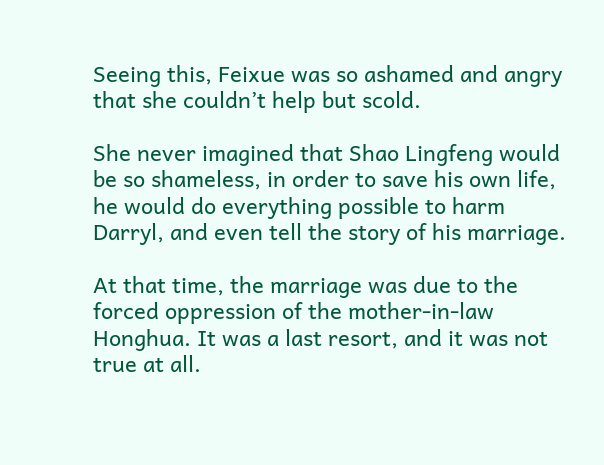Seeing this, Feixue was so ashamed and angry that she couldn’t help but scold.

She never imagined that Shao Lingfeng would be so shameless, in order to save his own life, he would do everything possible to harm Darryl, and even tell the story of his marriage.

At that time, the marriage was due to the forced oppression of the mother-in-law Honghua. It was a last resort, and it was not true at all.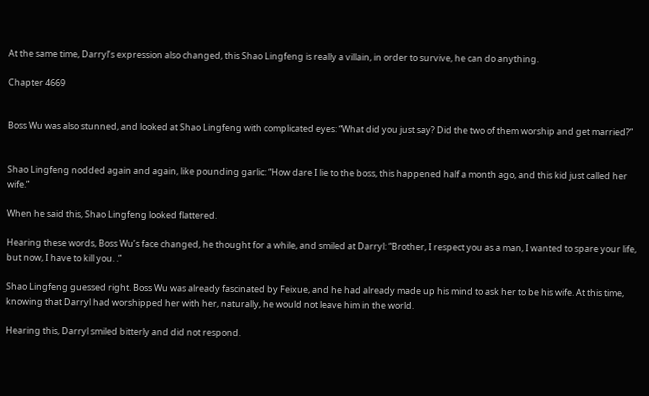At the same time, Darryl’s expression also changed, this Shao Lingfeng is really a villain, in order to survive, he can do anything.

Chapter 4669


Boss Wu was also stunned, and looked at Shao Lingfeng with complicated eyes: “What did you just say? Did the two of them worship and get married?”


Shao Lingfeng nodded again and again, like pounding garlic: “How dare I lie to the boss, this happened half a month ago, and this kid just called her wife.”

When he said this, Shao Lingfeng looked flattered.

Hearing these words, Boss Wu’s face changed, he thought for a while, and smiled at Darryl: “Brother, I respect you as a man, I wanted to spare your life, but now, I have to kill you. .”

Shao Lingfeng guessed right. Boss Wu was already fascinated by Feixue, and he had already made up his mind to ask her to be his wife. At this time, knowing that Darryl had worshipped her with her, naturally, he would not leave him in the world.

Hearing this, Darryl smiled bitterly and did not respond.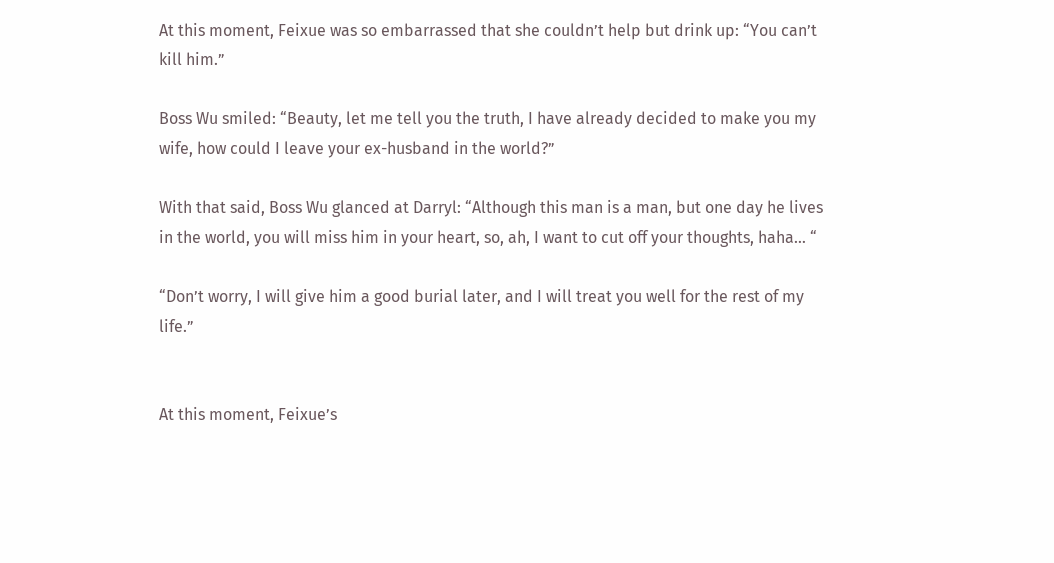At this moment, Feixue was so embarrassed that she couldn’t help but drink up: “You can’t kill him.”

Boss Wu smiled: “Beauty, let me tell you the truth, I have already decided to make you my wife, how could I leave your ex-husband in the world?”

With that said, Boss Wu glanced at Darryl: “Although this man is a man, but one day he lives in the world, you will miss him in your heart, so, ah, I want to cut off your thoughts, haha… “

“Don’t worry, I will give him a good burial later, and I will treat you well for the rest of my life.”


At this moment, Feixue’s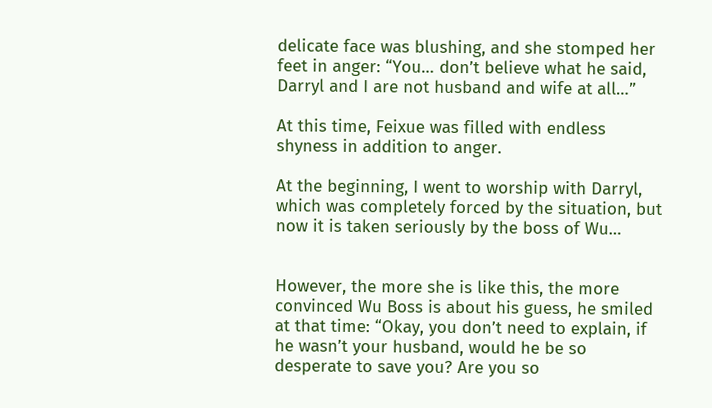delicate face was blushing, and she stomped her feet in anger: “You… don’t believe what he said, Darryl and I are not husband and wife at all…”

At this time, Feixue was filled with endless shyness in addition to anger.

At the beginning, I went to worship with Darryl, which was completely forced by the situation, but now it is taken seriously by the boss of Wu…


However, the more she is like this, the more convinced Wu Boss is about his guess, he smiled at that time: “Okay, you don’t need to explain, if he wasn’t your husband, would he be so desperate to save you? Are you so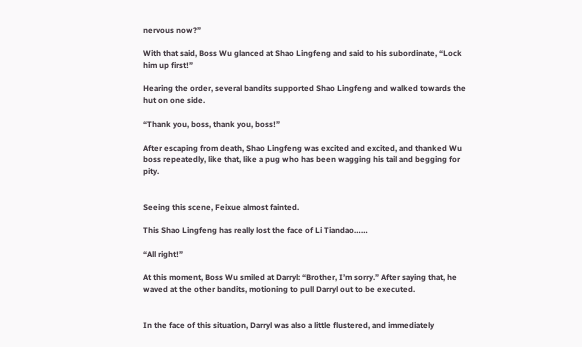nervous now?”

With that said, Boss Wu glanced at Shao Lingfeng and said to his subordinate, “Lock him up first!”

Hearing the order, several bandits supported Shao Lingfeng and walked towards the hut on one side.

“Thank you, boss, thank you, boss!”

After escaping from death, Shao Lingfeng was excited and excited, and thanked Wu boss repeatedly, like that, like a pug who has been wagging his tail and begging for pity.


Seeing this scene, Feixue almost fainted.

This Shao Lingfeng has really lost the face of Li Tiandao……

“All right!”

At this moment, Boss Wu smiled at Darryl: “Brother, I’m sorry.” After saying that, he waved at the other bandits, motioning to pull Darryl out to be executed.


In the face of this situation, Darryl was also a little flustered, and immediately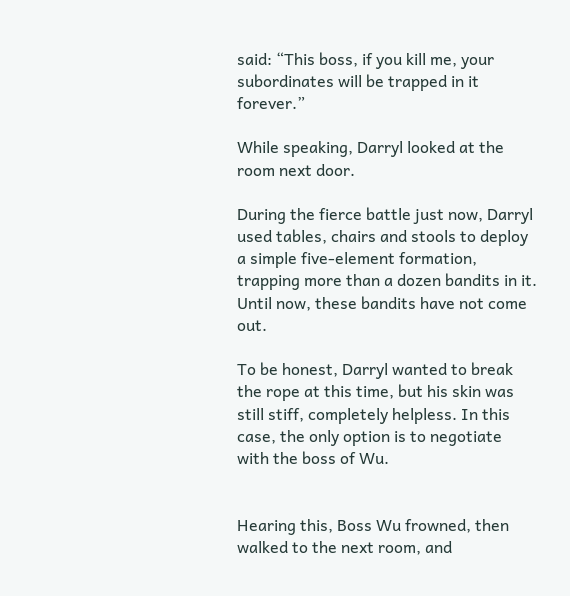said: “This boss, if you kill me, your subordinates will be trapped in it forever.”

While speaking, Darryl looked at the room next door.

During the fierce battle just now, Darryl used tables, chairs and stools to deploy a simple five-element formation, trapping more than a dozen bandits in it. Until now, these bandits have not come out.

To be honest, Darryl wanted to break the rope at this time, but his skin was still stiff, completely helpless. In this case, the only option is to negotiate with the boss of Wu.


Hearing this, Boss Wu frowned, then walked to the next room, and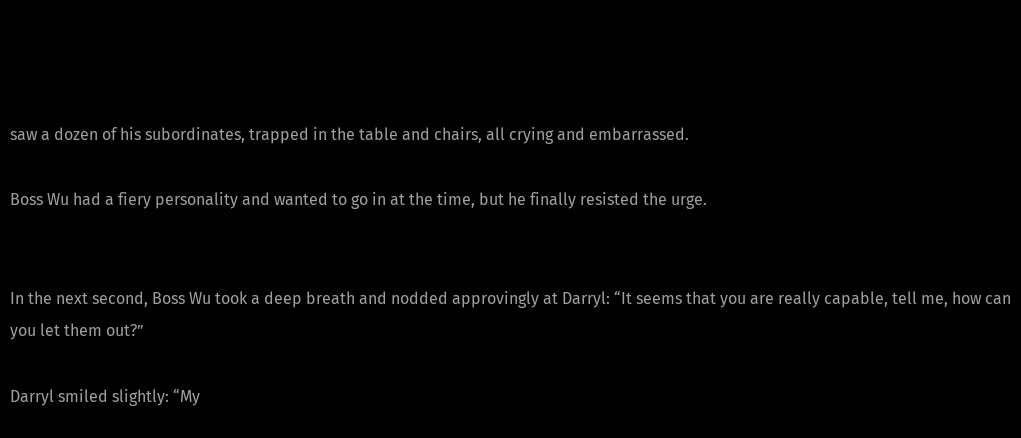saw a dozen of his subordinates, trapped in the table and chairs, all crying and embarrassed.

Boss Wu had a fiery personality and wanted to go in at the time, but he finally resisted the urge.


In the next second, Boss Wu took a deep breath and nodded approvingly at Darryl: “It seems that you are really capable, tell me, how can you let them out?”

Darryl smiled slightly: “My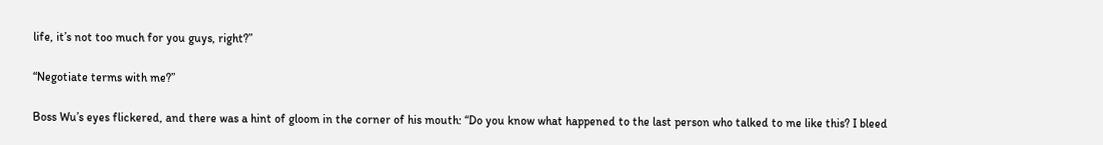life, it’s not too much for you guys, right?”

“Negotiate terms with me?”

Boss Wu’s eyes flickered, and there was a hint of gloom in the corner of his mouth: “Do you know what happened to the last person who talked to me like this? I bleed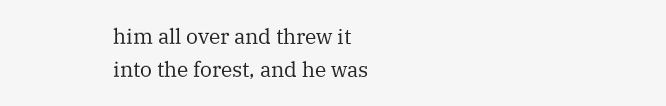him all over and threw it into the forest, and he was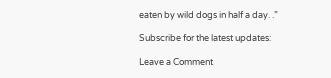eaten by wild dogs in half a day. .”

Subscribe for the latest updates:

Leave a Comment